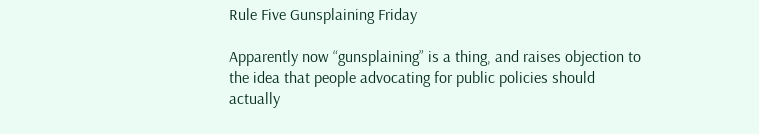Rule Five Gunsplaining Friday

Apparently now “gunsplaining” is a thing, and raises objection to the idea that people advocating for public policies should actually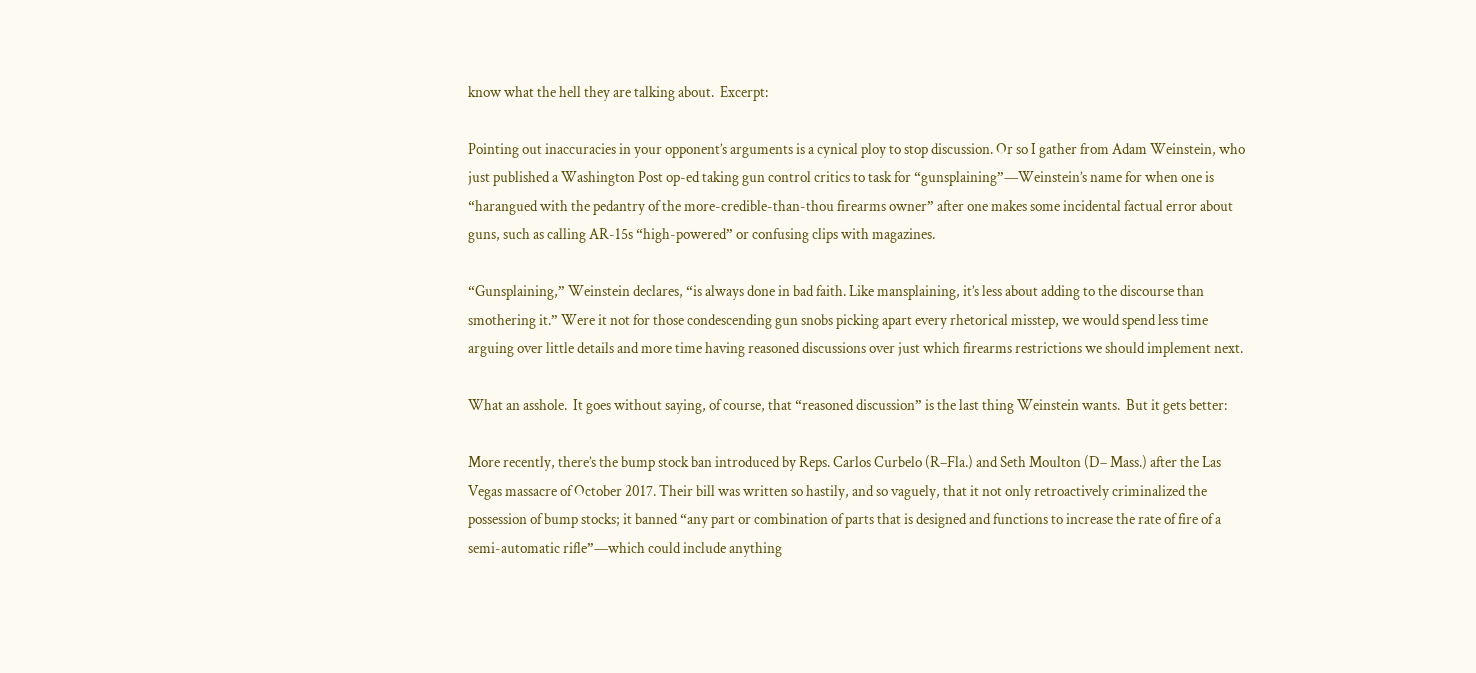know what the hell they are talking about.  Excerpt:

Pointing out inaccuracies in your opponent’s arguments is a cynical ploy to stop discussion. Or so I gather from Adam Weinstein, who just published a Washington Post op-ed taking gun control critics to task for “gunsplaining”—Weinstein’s name for when one is “harangued with the pedantry of the more-credible-than-thou firearms owner” after one makes some incidental factual error about guns, such as calling AR-15s “high-powered” or confusing clips with magazines.

“Gunsplaining,” Weinstein declares, “is always done in bad faith. Like mansplaining, it’s less about adding to the discourse than smothering it.” Were it not for those condescending gun snobs picking apart every rhetorical misstep, we would spend less time arguing over little details and more time having reasoned discussions over just which firearms restrictions we should implement next.

What an asshole.  It goes without saying, of course, that “reasoned discussion” is the last thing Weinstein wants.  But it gets better:

More recently, there’s the bump stock ban introduced by Reps. Carlos Curbelo (R–Fla.) and Seth Moulton (D– Mass.) after the Las Vegas massacre of October 2017. Their bill was written so hastily, and so vaguely, that it not only retroactively criminalized the possession of bump stocks; it banned “any part or combination of parts that is designed and functions to increase the rate of fire of a semi-automatic rifle”—which could include anything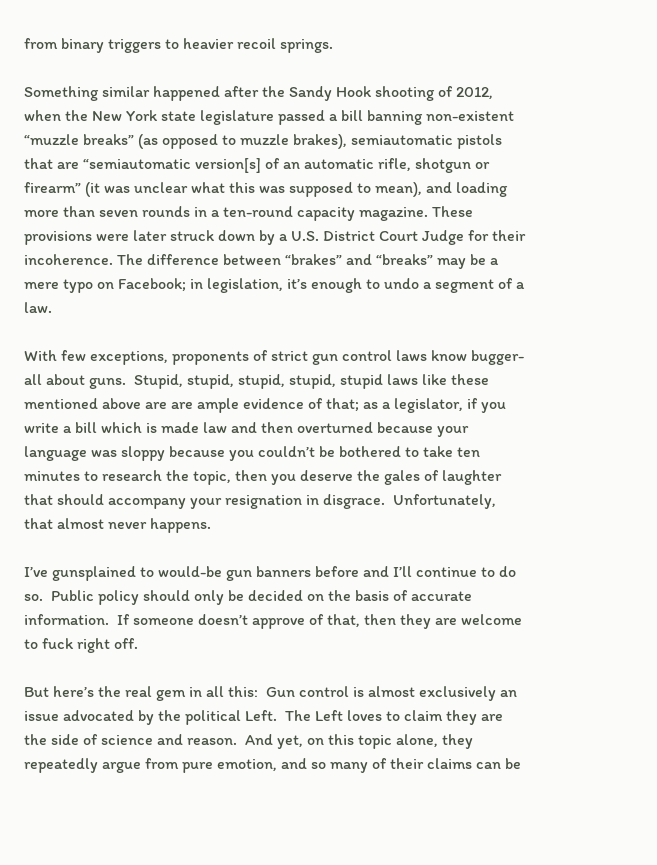from binary triggers to heavier recoil springs.

Something similar happened after the Sandy Hook shooting of 2012, when the New York state legislature passed a bill banning non-existent “muzzle breaks” (as opposed to muzzle brakes), semiautomatic pistols that are “semiautomatic version[s] of an automatic rifle, shotgun or firearm” (it was unclear what this was supposed to mean), and loading more than seven rounds in a ten-round capacity magazine. These provisions were later struck down by a U.S. District Court Judge for their incoherence. The difference between “brakes” and “breaks” may be a mere typo on Facebook; in legislation, it’s enough to undo a segment of a law.

With few exceptions, proponents of strict gun control laws know bugger-all about guns.  Stupid, stupid, stupid, stupid, stupid laws like these mentioned above are are ample evidence of that; as a legislator, if you write a bill which is made law and then overturned because your language was sloppy because you couldn’t be bothered to take ten minutes to research the topic, then you deserve the gales of laughter that should accompany your resignation in disgrace.  Unfortunately, that almost never happens.

I’ve gunsplained to would-be gun banners before and I’ll continue to do so.  Public policy should only be decided on the basis of accurate information.  If someone doesn’t approve of that, then they are welcome to fuck right off.

But here’s the real gem in all this:  Gun control is almost exclusively an issue advocated by the political Left.  The Left loves to claim they are the side of science and reason.  And yet, on this topic alone, they repeatedly argue from pure emotion, and so many of their claims can be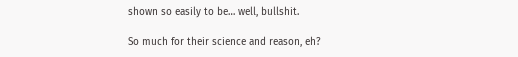shown so easily to be… well, bullshit.

So much for their science and reason, eh?